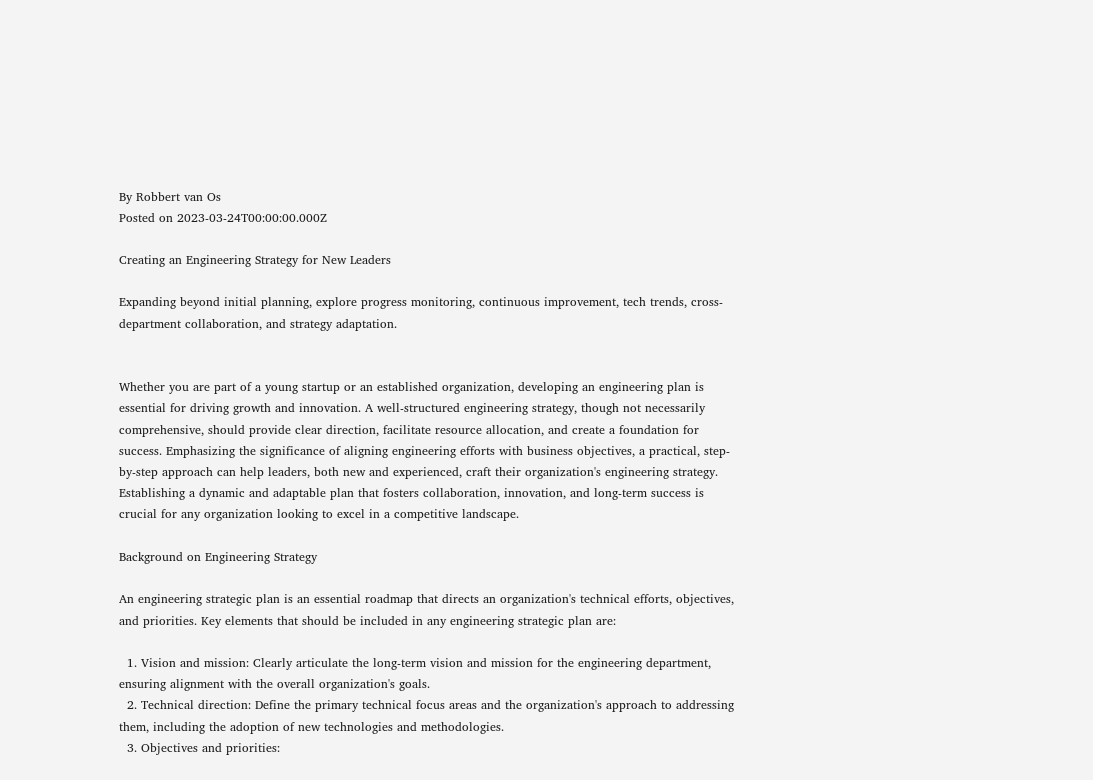By Robbert van Os
Posted on 2023-03-24T00:00:00.000Z

Creating an Engineering Strategy for New Leaders

Expanding beyond initial planning, explore progress monitoring, continuous improvement, tech trends, cross-department collaboration, and strategy adaptation.


Whether you are part of a young startup or an established organization, developing an engineering plan is essential for driving growth and innovation. A well-structured engineering strategy, though not necessarily comprehensive, should provide clear direction, facilitate resource allocation, and create a foundation for success. Emphasizing the significance of aligning engineering efforts with business objectives, a practical, step-by-step approach can help leaders, both new and experienced, craft their organization's engineering strategy. Establishing a dynamic and adaptable plan that fosters collaboration, innovation, and long-term success is crucial for any organization looking to excel in a competitive landscape.

Background on Engineering Strategy

An engineering strategic plan is an essential roadmap that directs an organization's technical efforts, objectives, and priorities. Key elements that should be included in any engineering strategic plan are:

  1. Vision and mission: Clearly articulate the long-term vision and mission for the engineering department, ensuring alignment with the overall organization's goals.
  2. Technical direction: Define the primary technical focus areas and the organization's approach to addressing them, including the adoption of new technologies and methodologies.
  3. Objectives and priorities: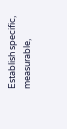Establish specific, measurable,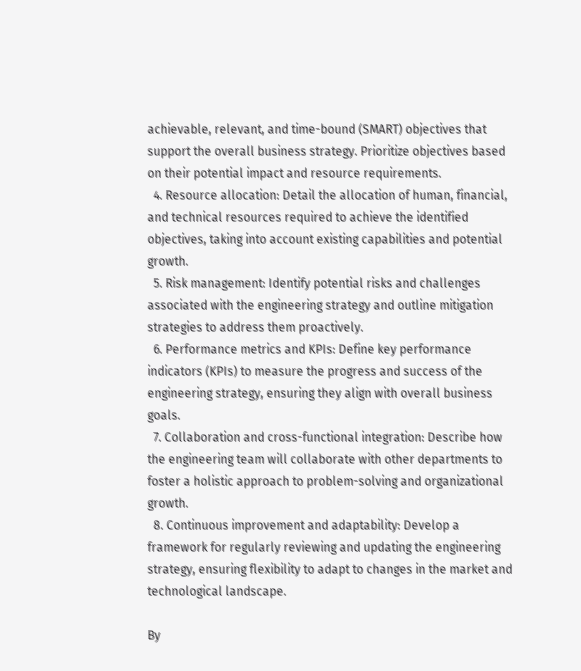achievable, relevant, and time-bound (SMART) objectives that support the overall business strategy. Prioritize objectives based on their potential impact and resource requirements.
  4. Resource allocation: Detail the allocation of human, financial, and technical resources required to achieve the identified objectives, taking into account existing capabilities and potential growth.
  5. Risk management: Identify potential risks and challenges associated with the engineering strategy and outline mitigation strategies to address them proactively.
  6. Performance metrics and KPIs: Define key performance indicators (KPIs) to measure the progress and success of the engineering strategy, ensuring they align with overall business goals.
  7. Collaboration and cross-functional integration: Describe how the engineering team will collaborate with other departments to foster a holistic approach to problem-solving and organizational growth.
  8. Continuous improvement and adaptability: Develop a framework for regularly reviewing and updating the engineering strategy, ensuring flexibility to adapt to changes in the market and technological landscape.

By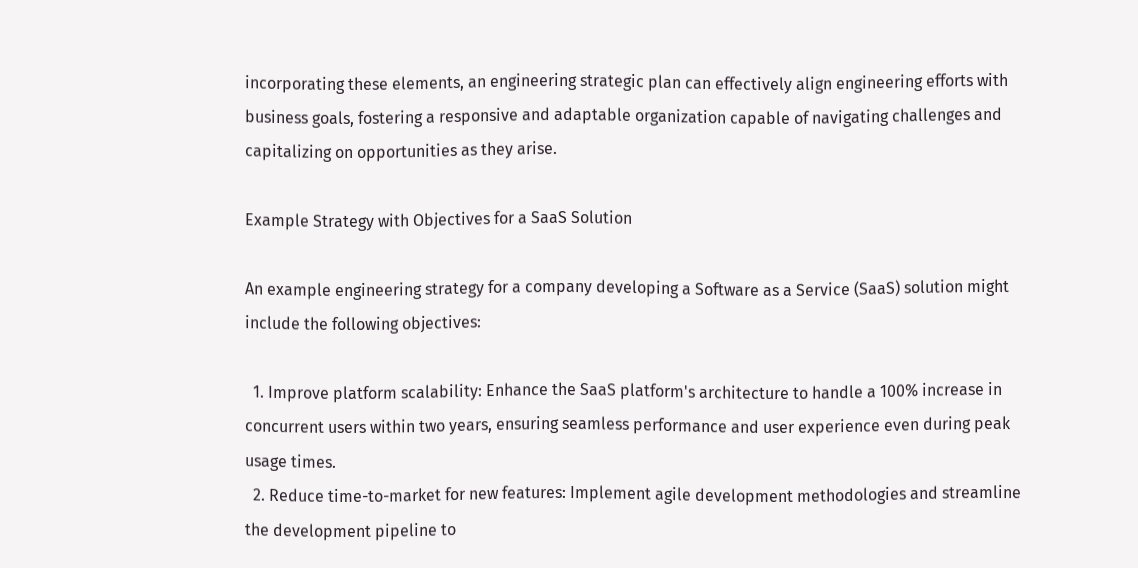incorporating these elements, an engineering strategic plan can effectively align engineering efforts with business goals, fostering a responsive and adaptable organization capable of navigating challenges and capitalizing on opportunities as they arise.

Example Strategy with Objectives for a SaaS Solution

An example engineering strategy for a company developing a Software as a Service (SaaS) solution might include the following objectives:

  1. Improve platform scalability: Enhance the SaaS platform's architecture to handle a 100% increase in concurrent users within two years, ensuring seamless performance and user experience even during peak usage times.
  2. Reduce time-to-market for new features: Implement agile development methodologies and streamline the development pipeline to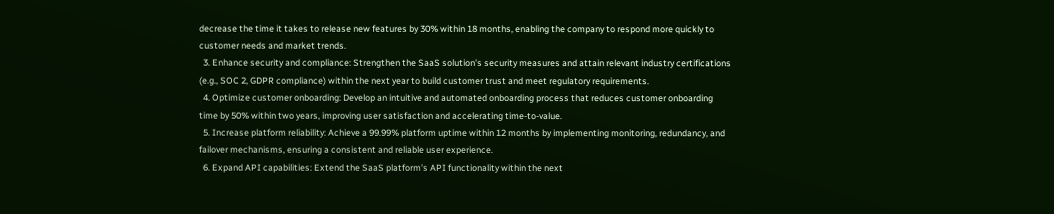decrease the time it takes to release new features by 30% within 18 months, enabling the company to respond more quickly to customer needs and market trends.
  3. Enhance security and compliance: Strengthen the SaaS solution's security measures and attain relevant industry certifications (e.g., SOC 2, GDPR compliance) within the next year to build customer trust and meet regulatory requirements.
  4. Optimize customer onboarding: Develop an intuitive and automated onboarding process that reduces customer onboarding time by 50% within two years, improving user satisfaction and accelerating time-to-value.
  5. Increase platform reliability: Achieve a 99.99% platform uptime within 12 months by implementing monitoring, redundancy, and failover mechanisms, ensuring a consistent and reliable user experience.
  6. Expand API capabilities: Extend the SaaS platform's API functionality within the next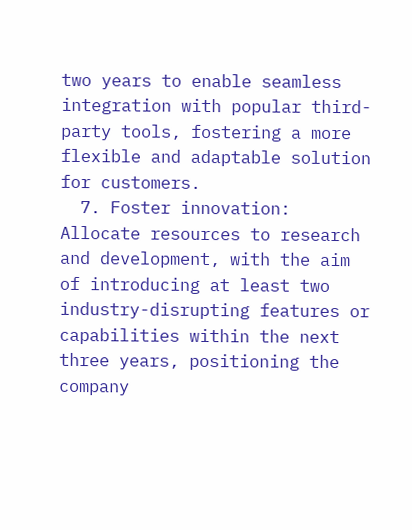two years to enable seamless integration with popular third-party tools, fostering a more flexible and adaptable solution for customers.
  7. Foster innovation: Allocate resources to research and development, with the aim of introducing at least two industry-disrupting features or capabilities within the next three years, positioning the company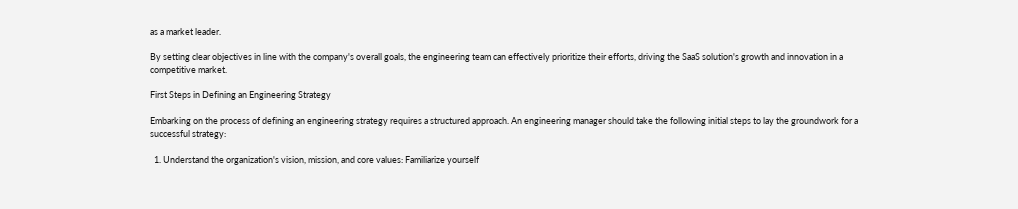as a market leader.

By setting clear objectives in line with the company's overall goals, the engineering team can effectively prioritize their efforts, driving the SaaS solution's growth and innovation in a competitive market.

First Steps in Defining an Engineering Strategy

Embarking on the process of defining an engineering strategy requires a structured approach. An engineering manager should take the following initial steps to lay the groundwork for a successful strategy:

  1. Understand the organization's vision, mission, and core values: Familiarize yourself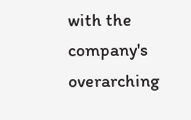with the company's overarching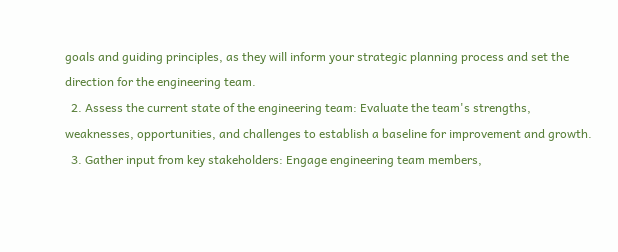goals and guiding principles, as they will inform your strategic planning process and set the direction for the engineering team.
  2. Assess the current state of the engineering team: Evaluate the team's strengths, weaknesses, opportunities, and challenges to establish a baseline for improvement and growth.
  3. Gather input from key stakeholders: Engage engineering team members,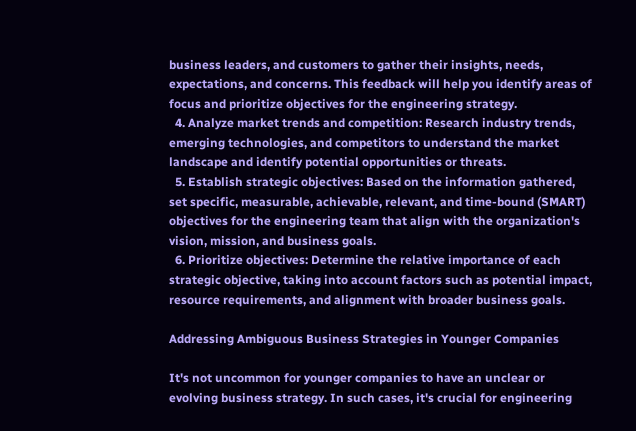business leaders, and customers to gather their insights, needs, expectations, and concerns. This feedback will help you identify areas of focus and prioritize objectives for the engineering strategy.
  4. Analyze market trends and competition: Research industry trends, emerging technologies, and competitors to understand the market landscape and identify potential opportunities or threats.
  5. Establish strategic objectives: Based on the information gathered, set specific, measurable, achievable, relevant, and time-bound (SMART) objectives for the engineering team that align with the organization's vision, mission, and business goals.
  6. Prioritize objectives: Determine the relative importance of each strategic objective, taking into account factors such as potential impact, resource requirements, and alignment with broader business goals.

Addressing Ambiguous Business Strategies in Younger Companies

It's not uncommon for younger companies to have an unclear or evolving business strategy. In such cases, it's crucial for engineering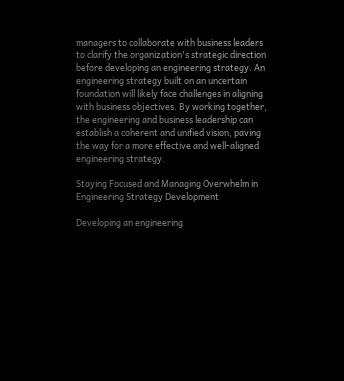managers to collaborate with business leaders to clarify the organization's strategic direction before developing an engineering strategy. An engineering strategy built on an uncertain foundation will likely face challenges in aligning with business objectives. By working together, the engineering and business leadership can establish a coherent and unified vision, paving the way for a more effective and well-aligned engineering strategy.

Staying Focused and Managing Overwhelm in Engineering Strategy Development

Developing an engineering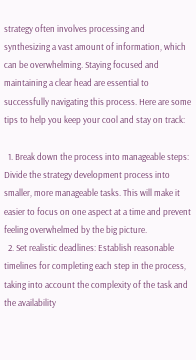strategy often involves processing and synthesizing a vast amount of information, which can be overwhelming. Staying focused and maintaining a clear head are essential to successfully navigating this process. Here are some tips to help you keep your cool and stay on track:

  1. Break down the process into manageable steps: Divide the strategy development process into smaller, more manageable tasks. This will make it easier to focus on one aspect at a time and prevent feeling overwhelmed by the big picture.
  2. Set realistic deadlines: Establish reasonable timelines for completing each step in the process, taking into account the complexity of the task and the availability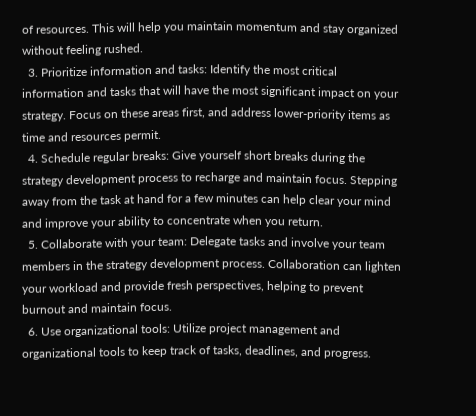of resources. This will help you maintain momentum and stay organized without feeling rushed.
  3. Prioritize information and tasks: Identify the most critical information and tasks that will have the most significant impact on your strategy. Focus on these areas first, and address lower-priority items as time and resources permit.
  4. Schedule regular breaks: Give yourself short breaks during the strategy development process to recharge and maintain focus. Stepping away from the task at hand for a few minutes can help clear your mind and improve your ability to concentrate when you return.
  5. Collaborate with your team: Delegate tasks and involve your team members in the strategy development process. Collaboration can lighten your workload and provide fresh perspectives, helping to prevent burnout and maintain focus.
  6. Use organizational tools: Utilize project management and organizational tools to keep track of tasks, deadlines, and progress.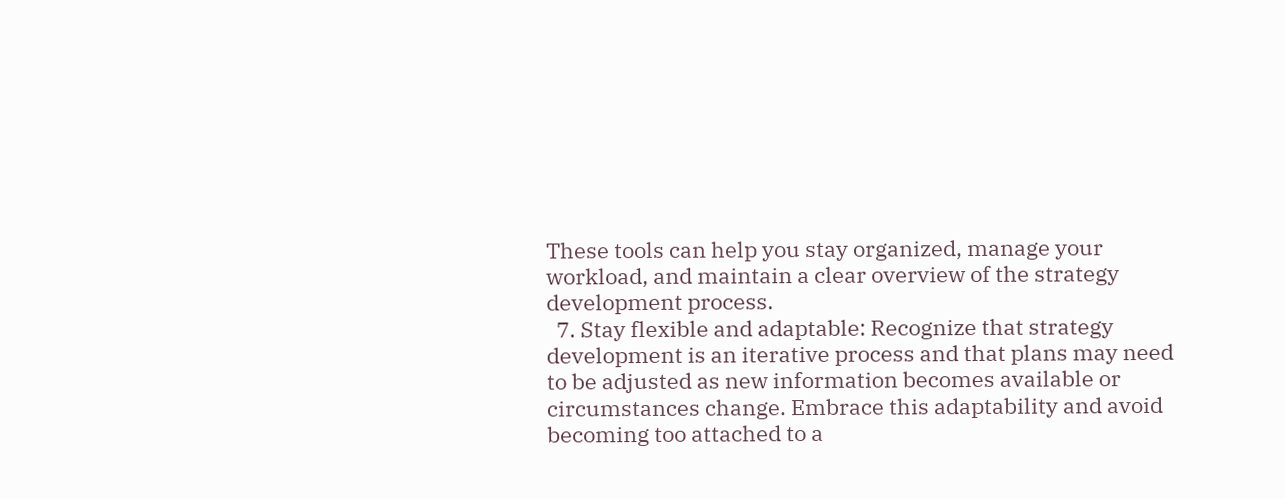These tools can help you stay organized, manage your workload, and maintain a clear overview of the strategy development process.
  7. Stay flexible and adaptable: Recognize that strategy development is an iterative process and that plans may need to be adjusted as new information becomes available or circumstances change. Embrace this adaptability and avoid becoming too attached to a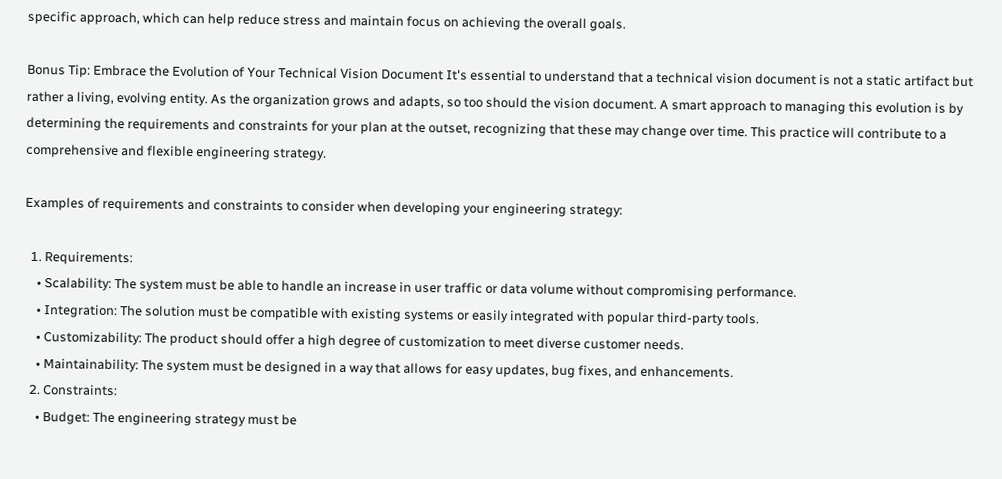specific approach, which can help reduce stress and maintain focus on achieving the overall goals.

Bonus Tip: Embrace the Evolution of Your Technical Vision Document It's essential to understand that a technical vision document is not a static artifact but rather a living, evolving entity. As the organization grows and adapts, so too should the vision document. A smart approach to managing this evolution is by determining the requirements and constraints for your plan at the outset, recognizing that these may change over time. This practice will contribute to a comprehensive and flexible engineering strategy.

Examples of requirements and constraints to consider when developing your engineering strategy:

  1. Requirements:
    • Scalability: The system must be able to handle an increase in user traffic or data volume without compromising performance.
    • Integration: The solution must be compatible with existing systems or easily integrated with popular third-party tools.
    • Customizability: The product should offer a high degree of customization to meet diverse customer needs.
    • Maintainability: The system must be designed in a way that allows for easy updates, bug fixes, and enhancements.
  2. Constraints:
    • Budget: The engineering strategy must be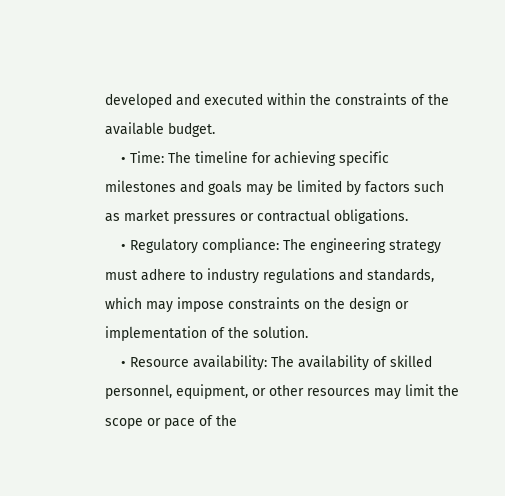developed and executed within the constraints of the available budget.
    • Time: The timeline for achieving specific milestones and goals may be limited by factors such as market pressures or contractual obligations.
    • Regulatory compliance: The engineering strategy must adhere to industry regulations and standards, which may impose constraints on the design or implementation of the solution.
    • Resource availability: The availability of skilled personnel, equipment, or other resources may limit the scope or pace of the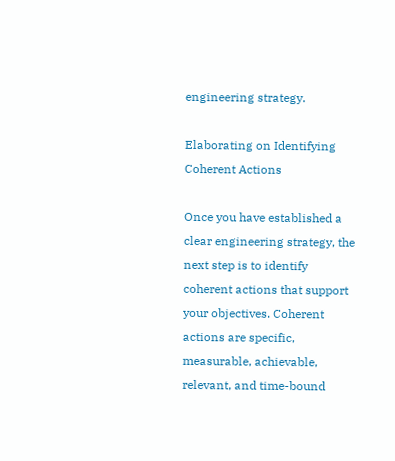engineering strategy.

Elaborating on Identifying Coherent Actions

Once you have established a clear engineering strategy, the next step is to identify coherent actions that support your objectives. Coherent actions are specific, measurable, achievable, relevant, and time-bound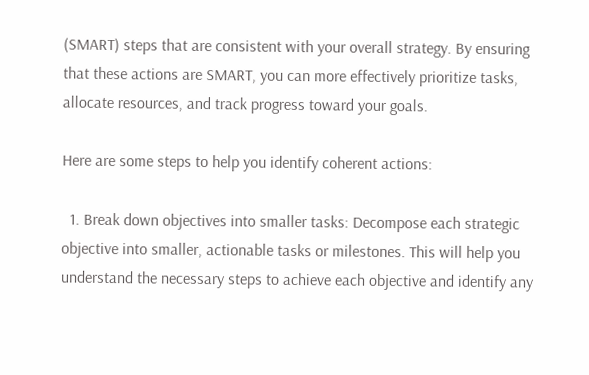(SMART) steps that are consistent with your overall strategy. By ensuring that these actions are SMART, you can more effectively prioritize tasks, allocate resources, and track progress toward your goals.

Here are some steps to help you identify coherent actions:

  1. Break down objectives into smaller tasks: Decompose each strategic objective into smaller, actionable tasks or milestones. This will help you understand the necessary steps to achieve each objective and identify any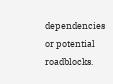dependencies or potential roadblocks.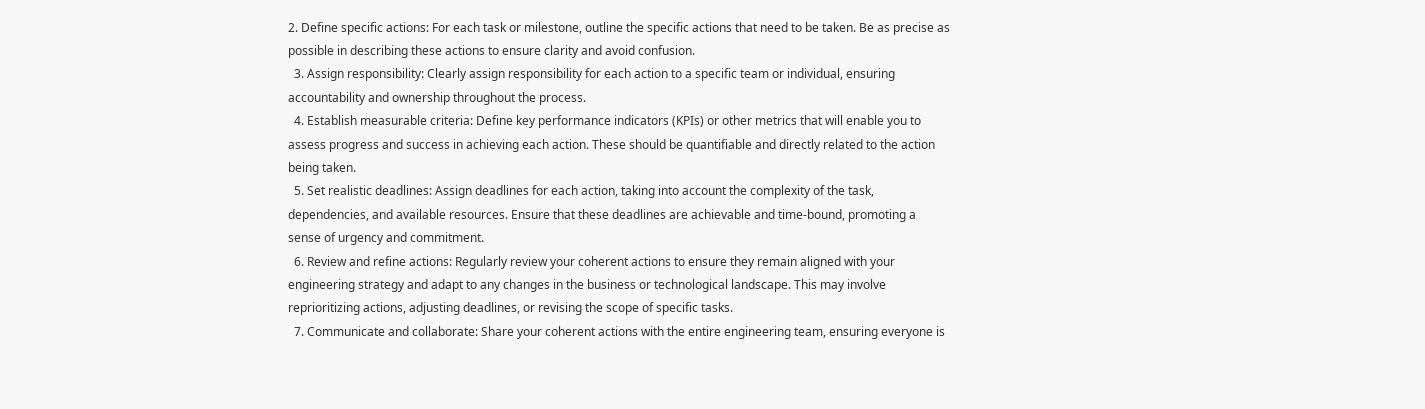2. Define specific actions: For each task or milestone, outline the specific actions that need to be taken. Be as precise as possible in describing these actions to ensure clarity and avoid confusion.
  3. Assign responsibility: Clearly assign responsibility for each action to a specific team or individual, ensuring accountability and ownership throughout the process.
  4. Establish measurable criteria: Define key performance indicators (KPIs) or other metrics that will enable you to assess progress and success in achieving each action. These should be quantifiable and directly related to the action being taken.
  5. Set realistic deadlines: Assign deadlines for each action, taking into account the complexity of the task, dependencies, and available resources. Ensure that these deadlines are achievable and time-bound, promoting a sense of urgency and commitment.
  6. Review and refine actions: Regularly review your coherent actions to ensure they remain aligned with your engineering strategy and adapt to any changes in the business or technological landscape. This may involve reprioritizing actions, adjusting deadlines, or revising the scope of specific tasks.
  7. Communicate and collaborate: Share your coherent actions with the entire engineering team, ensuring everyone is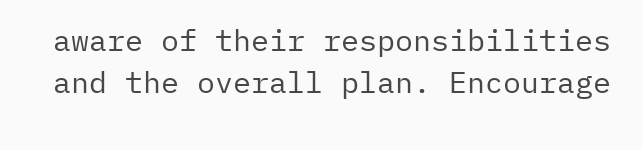aware of their responsibilities and the overall plan. Encourage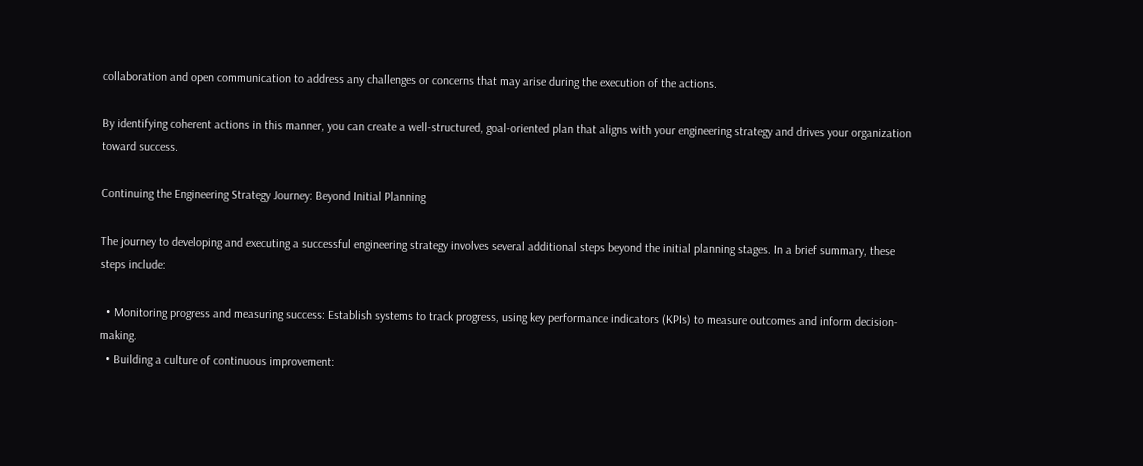collaboration and open communication to address any challenges or concerns that may arise during the execution of the actions.

By identifying coherent actions in this manner, you can create a well-structured, goal-oriented plan that aligns with your engineering strategy and drives your organization toward success.

Continuing the Engineering Strategy Journey: Beyond Initial Planning

The journey to developing and executing a successful engineering strategy involves several additional steps beyond the initial planning stages. In a brief summary, these steps include:

  • Monitoring progress and measuring success: Establish systems to track progress, using key performance indicators (KPIs) to measure outcomes and inform decision-making.
  • Building a culture of continuous improvement: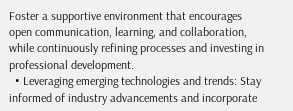Foster a supportive environment that encourages open communication, learning, and collaboration, while continuously refining processes and investing in professional development.
  • Leveraging emerging technologies and trends: Stay informed of industry advancements and incorporate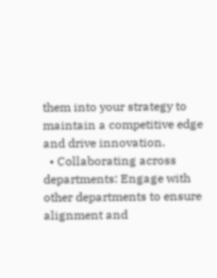them into your strategy to maintain a competitive edge and drive innovation.
  • Collaborating across departments: Engage with other departments to ensure alignment and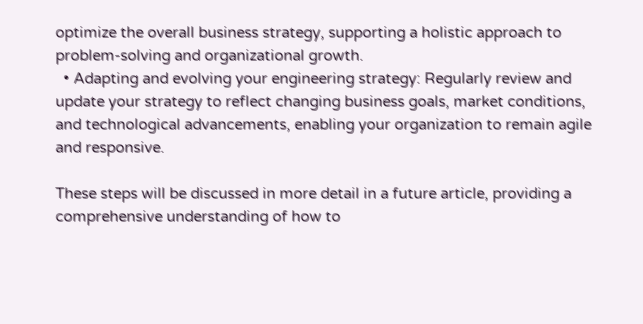optimize the overall business strategy, supporting a holistic approach to problem-solving and organizational growth.
  • Adapting and evolving your engineering strategy: Regularly review and update your strategy to reflect changing business goals, market conditions, and technological advancements, enabling your organization to remain agile and responsive.

These steps will be discussed in more detail in a future article, providing a comprehensive understanding of how to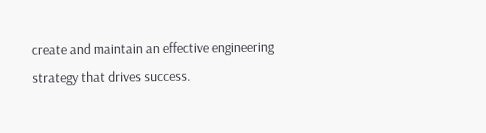create and maintain an effective engineering strategy that drives success.